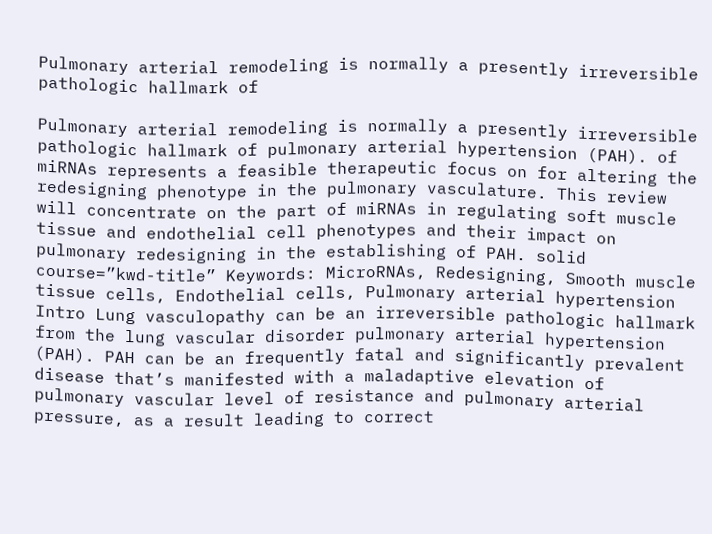Pulmonary arterial remodeling is normally a presently irreversible pathologic hallmark of

Pulmonary arterial remodeling is normally a presently irreversible pathologic hallmark of pulmonary arterial hypertension (PAH). of miRNAs represents a feasible therapeutic focus on for altering the redesigning phenotype in the pulmonary vasculature. This review will concentrate on the part of miRNAs in regulating soft muscle tissue and endothelial cell phenotypes and their impact on pulmonary redesigning in the establishing of PAH. solid course=”kwd-title” Keywords: MicroRNAs, Redesigning, Smooth muscle tissue cells, Endothelial cells, Pulmonary arterial hypertension Intro Lung vasculopathy can be an irreversible pathologic hallmark from the lung vascular disorder pulmonary arterial hypertension (PAH). PAH can be an frequently fatal and significantly prevalent disease that’s manifested with a maladaptive elevation of pulmonary vascular level of resistance and pulmonary arterial pressure, as a result leading to correct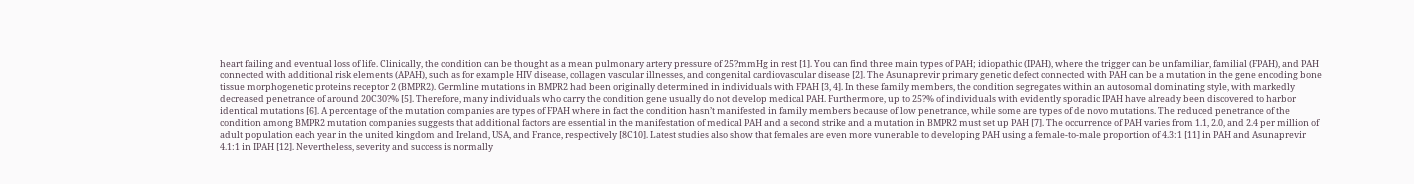heart failing and eventual loss of life. Clinically, the condition can be thought as a mean pulmonary artery pressure of 25?mmHg in rest [1]. You can find three main types of PAH; idiopathic (IPAH), where the trigger can be unfamiliar, familial (FPAH), and PAH connected with additional risk elements (APAH), such as for example HIV disease, collagen vascular illnesses, and congenital cardiovascular disease [2]. The Asunaprevir primary genetic defect connected with PAH can be a mutation in the gene encoding bone tissue morphogenetic proteins receptor 2 (BMPR2). Germline mutations in BMPR2 had been originally determined in individuals with FPAH [3, 4]. In these family members, the condition segregates within an autosomal dominating style, with markedly decreased penetrance of around 20C30?% [5]. Therefore, many individuals who carry the condition gene usually do not develop medical PAH. Furthermore, up to 25?% of individuals with evidently sporadic IPAH have already been discovered to harbor identical mutations [6]. A percentage of the mutation companies are types of FPAH where in fact the condition hasn’t manifested in family members because of low penetrance, while some are types of de novo mutations. The reduced penetrance of the condition among BMPR2 mutation companies suggests that additional factors are essential in the manifestation of medical PAH and a second strike and a mutation in BMPR2 must set up PAH [7]. The occurrence of PAH varies from 1.1, 2.0, and 2.4 per million of adult population each year in the united kingdom and Ireland, USA, and France, respectively [8C10]. Latest studies also show that females are even more vunerable to developing PAH using a female-to-male proportion of 4.3:1 [11] in PAH and Asunaprevir 4.1:1 in IPAH [12]. Nevertheless, severity and success is normally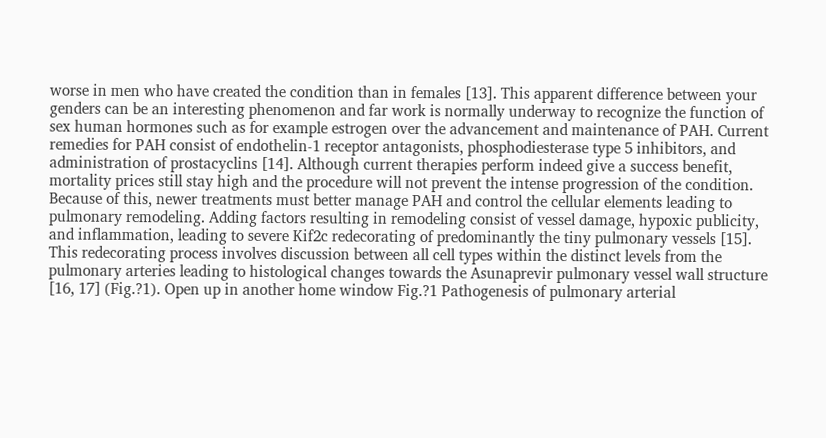worse in men who have created the condition than in females [13]. This apparent difference between your genders can be an interesting phenomenon and far work is normally underway to recognize the function of sex human hormones such as for example estrogen over the advancement and maintenance of PAH. Current remedies for PAH consist of endothelin-1 receptor antagonists, phosphodiesterase type 5 inhibitors, and administration of prostacyclins [14]. Although current therapies perform indeed give a success benefit, mortality prices still stay high and the procedure will not prevent the intense progression of the condition. Because of this, newer treatments must better manage PAH and control the cellular elements leading to pulmonary remodeling. Adding factors resulting in remodeling consist of vessel damage, hypoxic publicity, and inflammation, leading to severe Kif2c redecorating of predominantly the tiny pulmonary vessels [15]. This redecorating process involves discussion between all cell types within the distinct levels from the pulmonary arteries leading to histological changes towards the Asunaprevir pulmonary vessel wall structure [16, 17] (Fig.?1). Open up in another home window Fig.?1 Pathogenesis of pulmonary arterial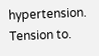hypertension. Tension to.